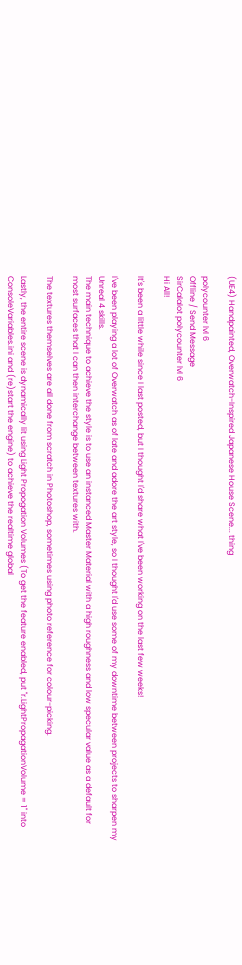(UE4) Handpainted, Overwatch-Inspired Japanese House Scene... thing

polycounter lvl 6
Offline / Send Message
SirCalalot polycounter lvl 6
Hi All!

It's been a little while since I last posted, but I thought I'd share what I've been working on the last few weeks!

I've been playing a lot of Overwatch as of late and adore the art style, so I thought I'd use some of my downtime between projects to sharpen my Unreal 4 skills.
The main technique to achieve the style is to use an instanced Master Material with a high roughness and low specular value as a default for most surfaces that I can then interchange between textures with.

The textures themselves are all done from scratch in Photoshop, sometimes using photo reference for colour-picking.

Lastly, the entire scene is dynamically lit using Light Propogation Volumes (To get the feature enabled, put "r.LightPropagationVolume = 1" into ConsoleVariables.ini and (re)start the engine) to achieve the realtime global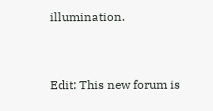illumination.


Edit: This new forum is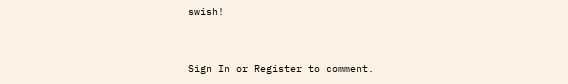swish!


Sign In or Register to comment.